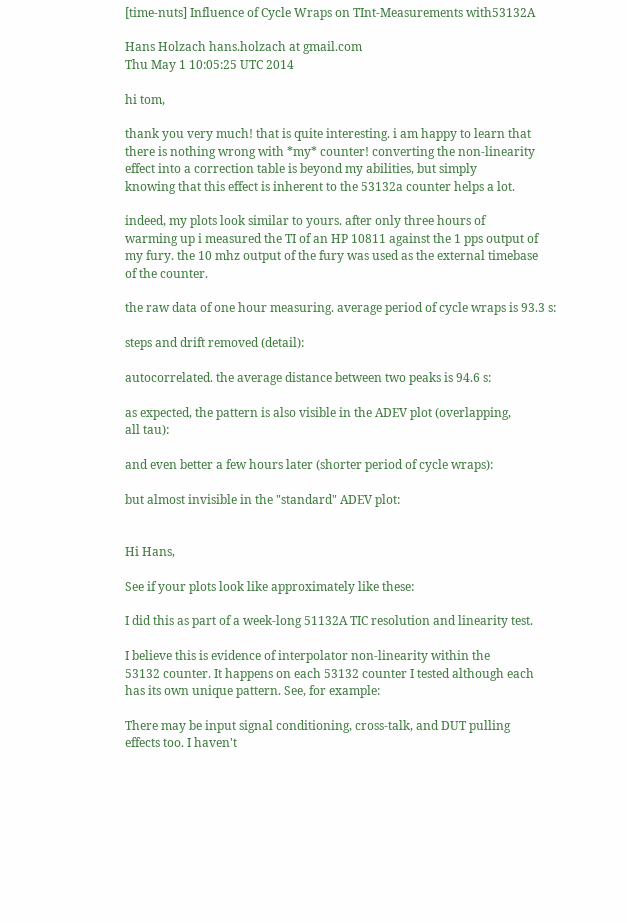[time-nuts] Influence of Cycle Wraps on TInt-Measurements with53132A

Hans Holzach hans.holzach at gmail.com
Thu May 1 10:05:25 UTC 2014

hi tom,

thank you very much! that is quite interesting. i am happy to learn that
there is nothing wrong with *my* counter! converting the non-linearity
effect into a correction table is beyond my abilities, but simply
knowing that this effect is inherent to the 53132a counter helps a lot.

indeed, my plots look similar to yours. after only three hours of
warming up i measured the TI of an HP 10811 against the 1 pps output of
my fury. the 10 mhz output of the fury was used as the external timebase
of the counter.

the raw data of one hour measuring. average period of cycle wraps is 93.3 s:

steps and drift removed (detail):

autocorrelated. the average distance between two peaks is 94.6 s:

as expected, the pattern is also visible in the ADEV plot (overlapping,
all tau):

and even better a few hours later (shorter period of cycle wraps):

but almost invisible in the "standard" ADEV plot:


Hi Hans,

See if your plots look like approximately like these:

I did this as part of a week-long 51132A TIC resolution and linearity test.

I believe this is evidence of interpolator non-linearity within the
53132 counter. It happens on each 53132 counter I tested although each
has its own unique pattern. See, for example:

There may be input signal conditioning, cross-talk, and DUT pulling
effects too. I haven't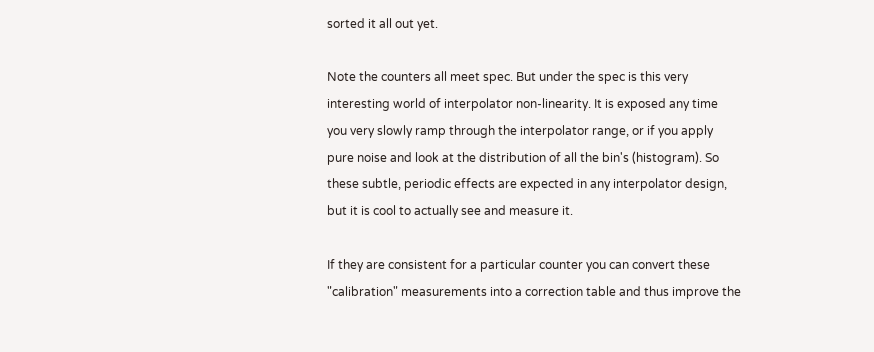sorted it all out yet.

Note the counters all meet spec. But under the spec is this very
interesting world of interpolator non-linearity. It is exposed any time
you very slowly ramp through the interpolator range, or if you apply
pure noise and look at the distribution of all the bin's (histogram). So
these subtle, periodic effects are expected in any interpolator design,
but it is cool to actually see and measure it.

If they are consistent for a particular counter you can convert these
"calibration" measurements into a correction table and thus improve the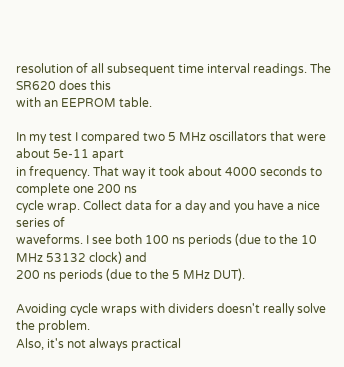resolution of all subsequent time interval readings. The SR620 does this
with an EEPROM table.

In my test I compared two 5 MHz oscillators that were about 5e-11 apart
in frequency. That way it took about 4000 seconds to complete one 200 ns
cycle wrap. Collect data for a day and you have a nice series of
waveforms. I see both 100 ns periods (due to the 10 MHz 53132 clock) and
200 ns periods (due to the 5 MHz DUT).

Avoiding cycle wraps with dividers doesn't really solve the problem.
Also, it's not always practical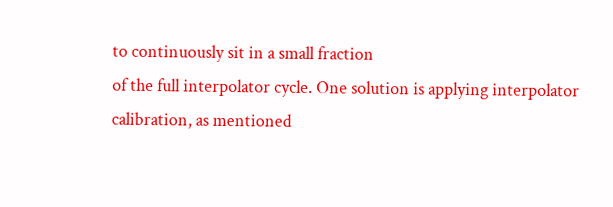to continuously sit in a small fraction
of the full interpolator cycle. One solution is applying interpolator
calibration, as mentioned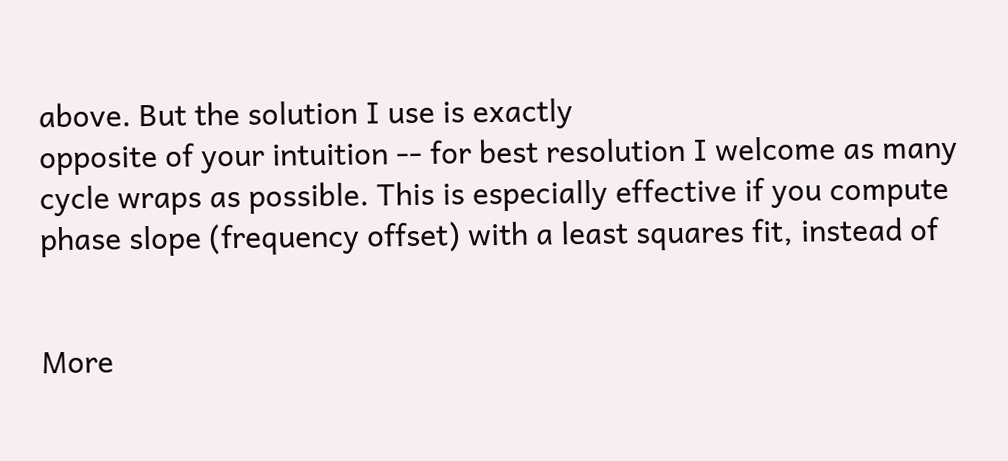above. But the solution I use is exactly
opposite of your intuition -- for best resolution I welcome as many
cycle wraps as possible. This is especially effective if you compute
phase slope (frequency offset) with a least squares fit, instead of


More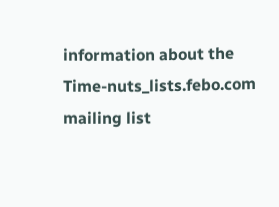information about the Time-nuts_lists.febo.com mailing list